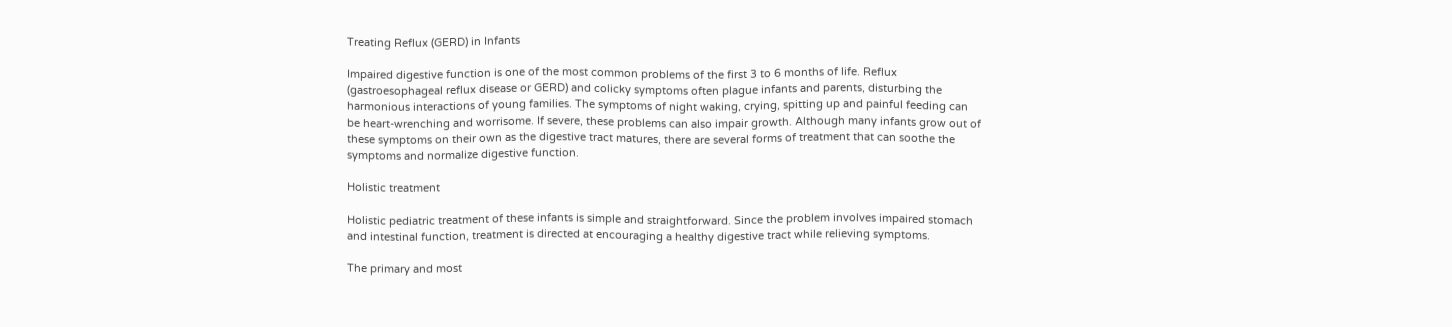Treating Reflux (GERD) in Infants

Impaired digestive function is one of the most common problems of the first 3 to 6 months of life. Reflux (gastroesophageal reflux disease or GERD) and colicky symptoms often plague infants and parents, disturbing the harmonious interactions of young families. The symptoms of night waking, crying, spitting up and painful feeding can be heart-wrenching and worrisome. If severe, these problems can also impair growth. Although many infants grow out of these symptoms on their own as the digestive tract matures, there are several forms of treatment that can soothe the symptoms and normalize digestive function.

Holistic treatment

Holistic pediatric treatment of these infants is simple and straightforward. Since the problem involves impaired stomach and intestinal function, treatment is directed at encouraging a healthy digestive tract while relieving symptoms.

The primary and most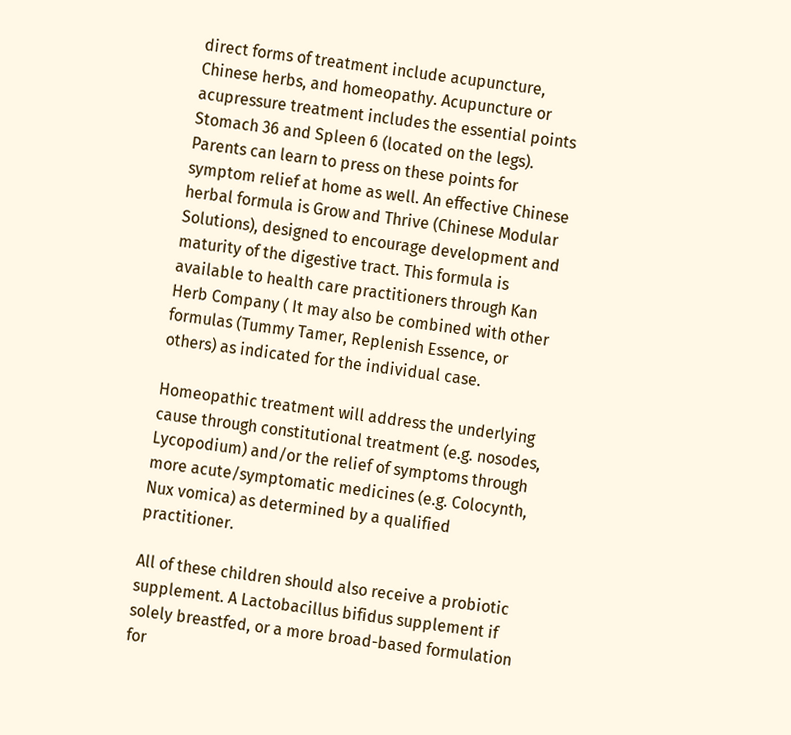direct forms of treatment include acupuncture, Chinese herbs, and homeopathy. Acupuncture or acupressure treatment includes the essential points Stomach 36 and Spleen 6 (located on the legs). Parents can learn to press on these points for symptom relief at home as well. An effective Chinese herbal formula is Grow and Thrive (Chinese Modular Solutions), designed to encourage development and maturity of the digestive tract. This formula is available to health care practitioners through Kan Herb Company ( It may also be combined with other formulas (Tummy Tamer, Replenish Essence, or others) as indicated for the individual case.

Homeopathic treatment will address the underlying cause through constitutional treatment (e.g. nosodes, Lycopodium) and/or the relief of symptoms through more acute/symptomatic medicines (e.g. Colocynth, Nux vomica) as determined by a qualified practitioner.

All of these children should also receive a probiotic supplement. A Lactobacillus bifidus supplement if solely breastfed, or a more broad-based formulation for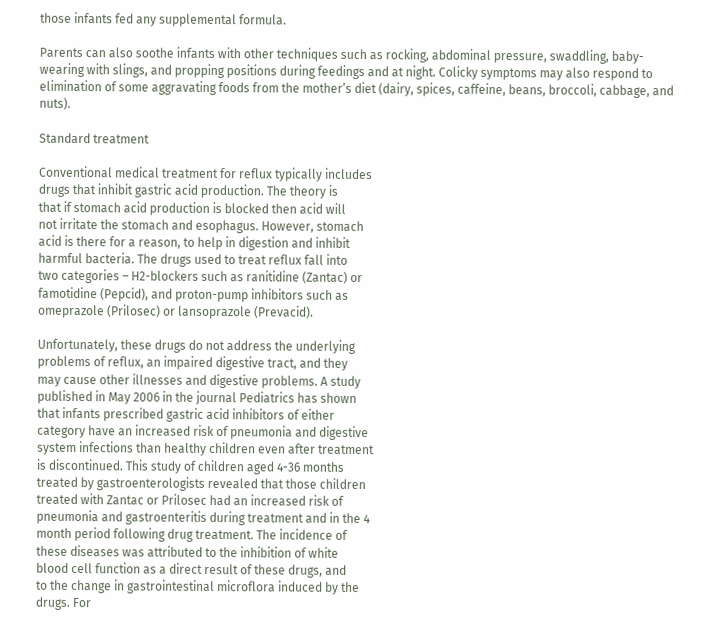those infants fed any supplemental formula.

Parents can also soothe infants with other techniques such as rocking, abdominal pressure, swaddling, baby-wearing with slings, and propping positions during feedings and at night. Colicky symptoms may also respond to elimination of some aggravating foods from the mother’s diet (dairy, spices, caffeine, beans, broccoli, cabbage, and nuts).

Standard treatment

Conventional medical treatment for reflux typically includes
drugs that inhibit gastric acid production. The theory is
that if stomach acid production is blocked then acid will
not irritate the stomach and esophagus. However, stomach
acid is there for a reason, to help in digestion and inhibit
harmful bacteria. The drugs used to treat reflux fall into
two categories – H2-blockers such as ranitidine (Zantac) or
famotidine (Pepcid), and proton-pump inhibitors such as
omeprazole (Prilosec) or lansoprazole (Prevacid).

Unfortunately, these drugs do not address the underlying
problems of reflux, an impaired digestive tract, and they
may cause other illnesses and digestive problems. A study
published in May 2006 in the journal Pediatrics has shown
that infants prescribed gastric acid inhibitors of either
category have an increased risk of pneumonia and digestive
system infections than healthy children even after treatment
is discontinued. This study of children aged 4-36 months
treated by gastroenterologists revealed that those children
treated with Zantac or Prilosec had an increased risk of
pneumonia and gastroenteritis during treatment and in the 4
month period following drug treatment. The incidence of
these diseases was attributed to the inhibition of white
blood cell function as a direct result of these drugs, and
to the change in gastrointestinal microflora induced by the
drugs. For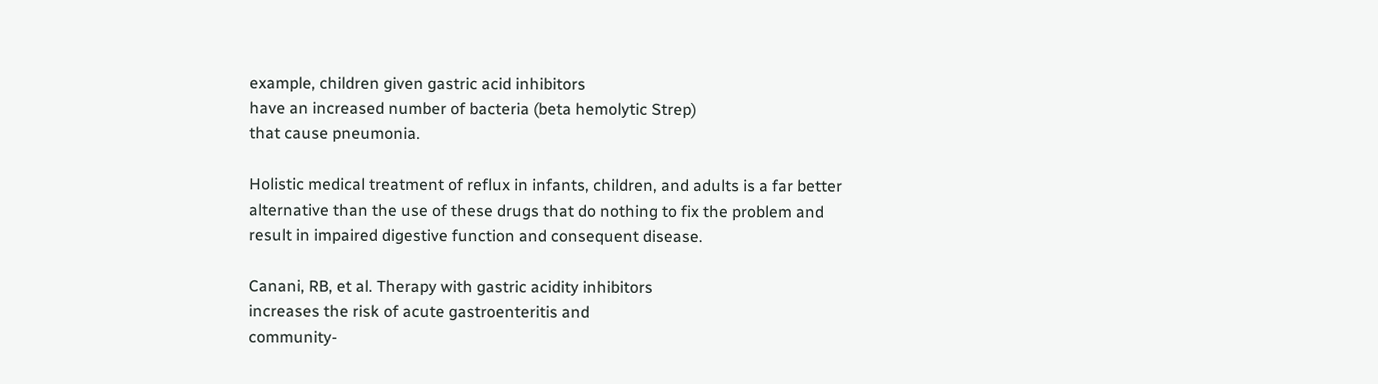example, children given gastric acid inhibitors
have an increased number of bacteria (beta hemolytic Strep)
that cause pneumonia.

Holistic medical treatment of reflux in infants, children, and adults is a far better alternative than the use of these drugs that do nothing to fix the problem and result in impaired digestive function and consequent disease.

Canani, RB, et al. Therapy with gastric acidity inhibitors
increases the risk of acute gastroenteritis and
community-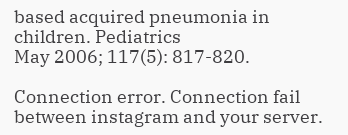based acquired pneumonia in children. Pediatrics
May 2006; 117(5): 817-820.

Connection error. Connection fail between instagram and your server.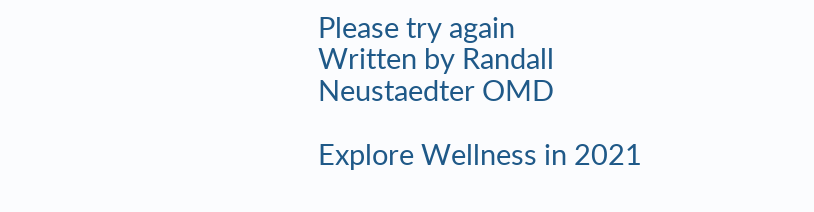Please try again
Written by Randall Neustaedter OMD

Explore Wellness in 2021